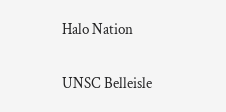Halo Nation

UNSC Belleisle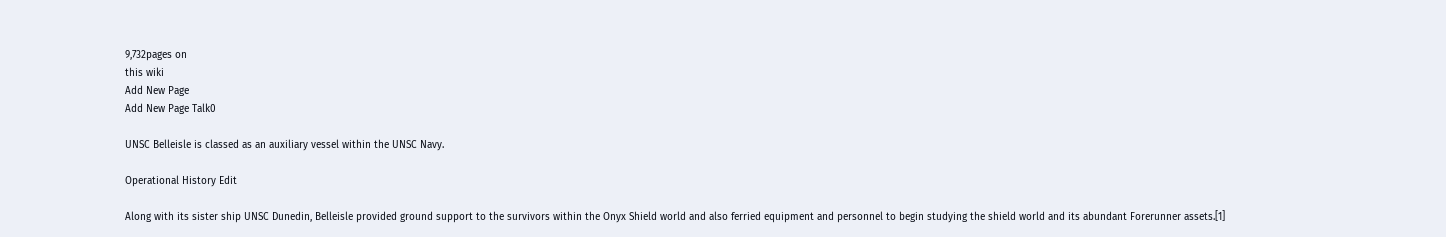9,732pages on
this wiki
Add New Page
Add New Page Talk0

UNSC Belleisle is classed as an auxiliary vessel within the UNSC Navy.

Operational History Edit

Along with its sister ship UNSC Dunedin, Belleisle provided ground support to the survivors within the Onyx Shield world and also ferried equipment and personnel to begin studying the shield world and its abundant Forerunner assets.[1]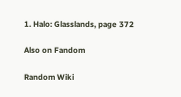1. Halo: Glasslands, page 372

Also on Fandom

Random Wiki